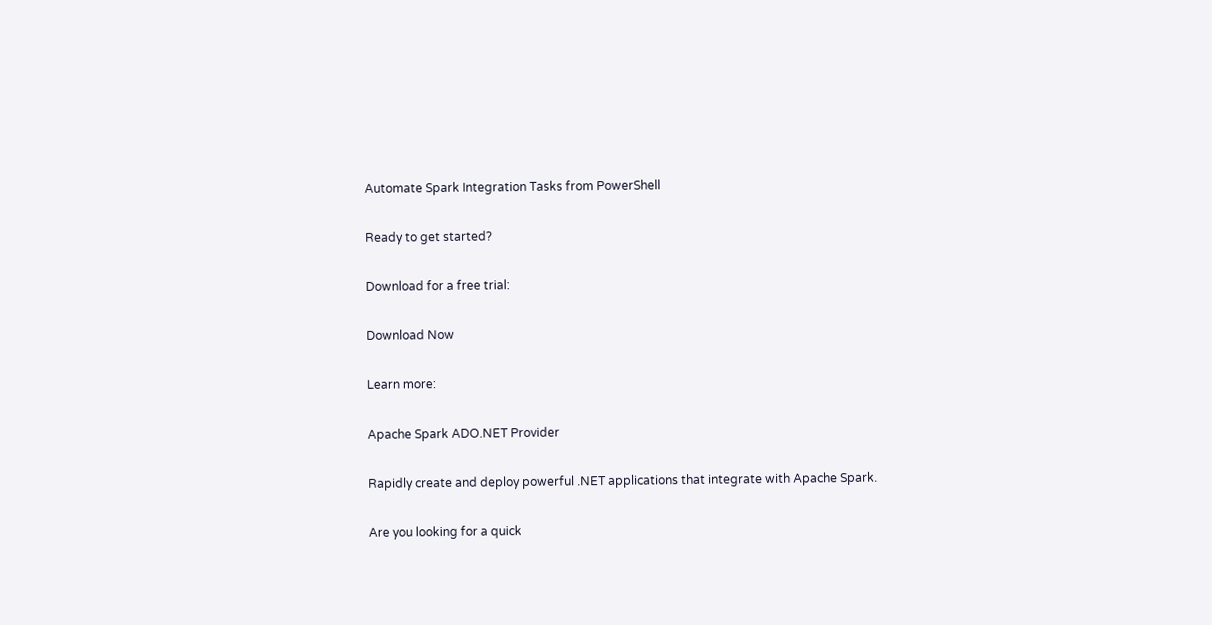Automate Spark Integration Tasks from PowerShell

Ready to get started?

Download for a free trial:

Download Now

Learn more:

Apache Spark ADO.NET Provider

Rapidly create and deploy powerful .NET applications that integrate with Apache Spark.

Are you looking for a quick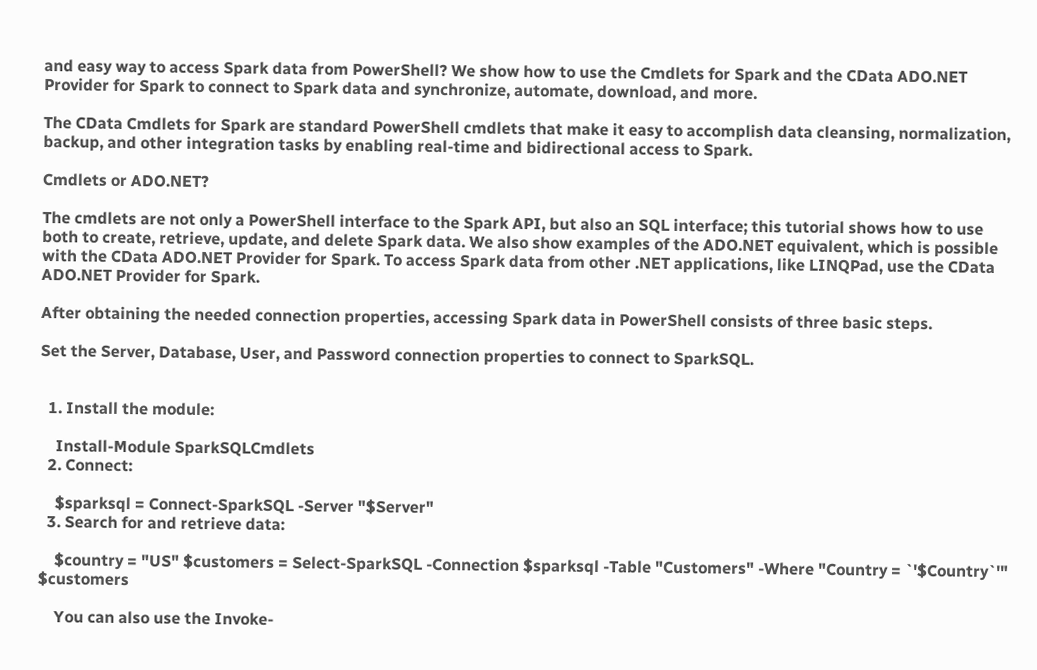and easy way to access Spark data from PowerShell? We show how to use the Cmdlets for Spark and the CData ADO.NET Provider for Spark to connect to Spark data and synchronize, automate, download, and more.

The CData Cmdlets for Spark are standard PowerShell cmdlets that make it easy to accomplish data cleansing, normalization, backup, and other integration tasks by enabling real-time and bidirectional access to Spark.

Cmdlets or ADO.NET?

The cmdlets are not only a PowerShell interface to the Spark API, but also an SQL interface; this tutorial shows how to use both to create, retrieve, update, and delete Spark data. We also show examples of the ADO.NET equivalent, which is possible with the CData ADO.NET Provider for Spark. To access Spark data from other .NET applications, like LINQPad, use the CData ADO.NET Provider for Spark.

After obtaining the needed connection properties, accessing Spark data in PowerShell consists of three basic steps.

Set the Server, Database, User, and Password connection properties to connect to SparkSQL.


  1. Install the module:

    Install-Module SparkSQLCmdlets
  2. Connect:

    $sparksql = Connect-SparkSQL -Server "$Server"
  3. Search for and retrieve data:

    $country = "US" $customers = Select-SparkSQL -Connection $sparksql -Table "Customers" -Where "Country = `'$Country`'" $customers

    You can also use the Invoke-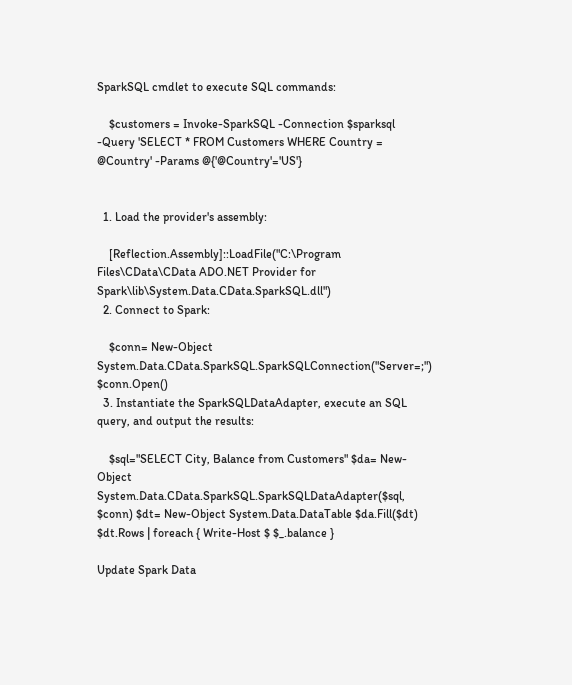SparkSQL cmdlet to execute SQL commands:

    $customers = Invoke-SparkSQL -Connection $sparksql -Query 'SELECT * FROM Customers WHERE Country = @Country' -Params @{'@Country'='US'}


  1. Load the provider's assembly:

    [Reflection.Assembly]::LoadFile("C:\Program Files\CData\CData ADO.NET Provider for Spark\lib\System.Data.CData.SparkSQL.dll")
  2. Connect to Spark:

    $conn= New-Object System.Data.CData.SparkSQL.SparkSQLConnection("Server=;") $conn.Open()
  3. Instantiate the SparkSQLDataAdapter, execute an SQL query, and output the results:

    $sql="SELECT City, Balance from Customers" $da= New-Object System.Data.CData.SparkSQL.SparkSQLDataAdapter($sql, $conn) $dt= New-Object System.Data.DataTable $da.Fill($dt) $dt.Rows | foreach { Write-Host $ $_.balance }

Update Spark Data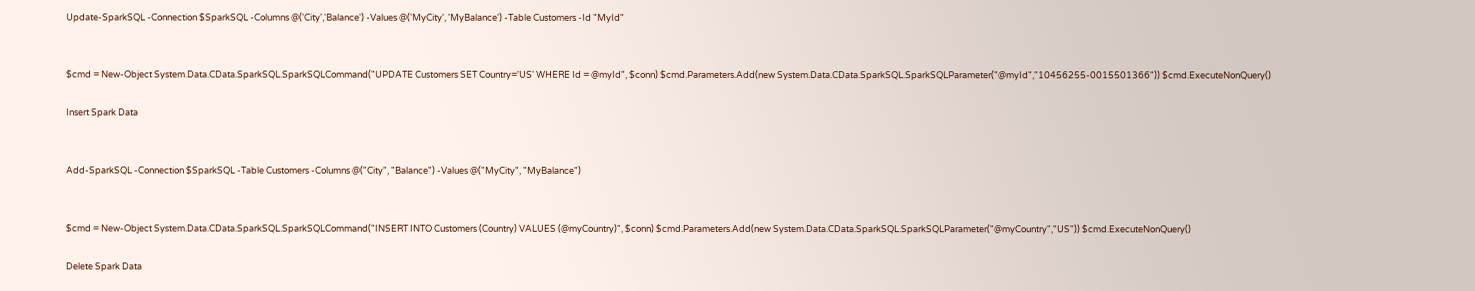Update-SparkSQL -Connection $SparkSQL -Columns @('City','Balance') -Values @('MyCity', 'MyBalance') -Table Customers -Id "MyId"


$cmd = New-Object System.Data.CData.SparkSQL.SparkSQLCommand("UPDATE Customers SET Country='US' WHERE Id = @myId", $conn) $cmd.Parameters.Add(new System.Data.CData.SparkSQL.SparkSQLParameter("@myId","10456255-0015501366")) $cmd.ExecuteNonQuery()

Insert Spark Data


Add-SparkSQL -Connection $SparkSQL -Table Customers -Columns @("City", "Balance") -Values @("MyCity", "MyBalance")


$cmd = New-Object System.Data.CData.SparkSQL.SparkSQLCommand("INSERT INTO Customers (Country) VALUES (@myCountry)", $conn) $cmd.Parameters.Add(new System.Data.CData.SparkSQL.SparkSQLParameter("@myCountry","US")) $cmd.ExecuteNonQuery()

Delete Spark Data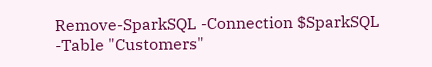Remove-SparkSQL -Connection $SparkSQL -Table "Customers"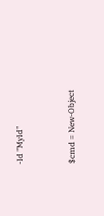-Id "MyId"


$cmd = New-Object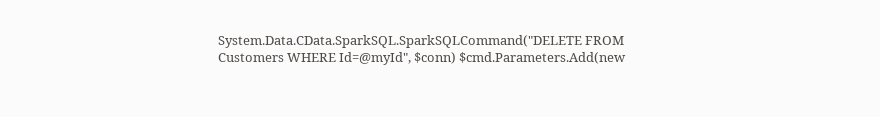System.Data.CData.SparkSQL.SparkSQLCommand("DELETE FROM Customers WHERE Id=@myId", $conn) $cmd.Parameters.Add(new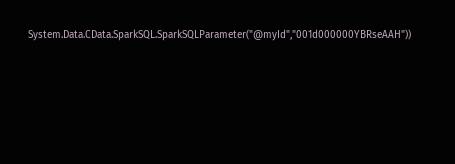System.Data.CData.SparkSQL.SparkSQLParameter("@myId","001d000000YBRseAAH"))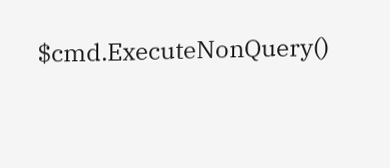$cmd.ExecuteNonQuery()